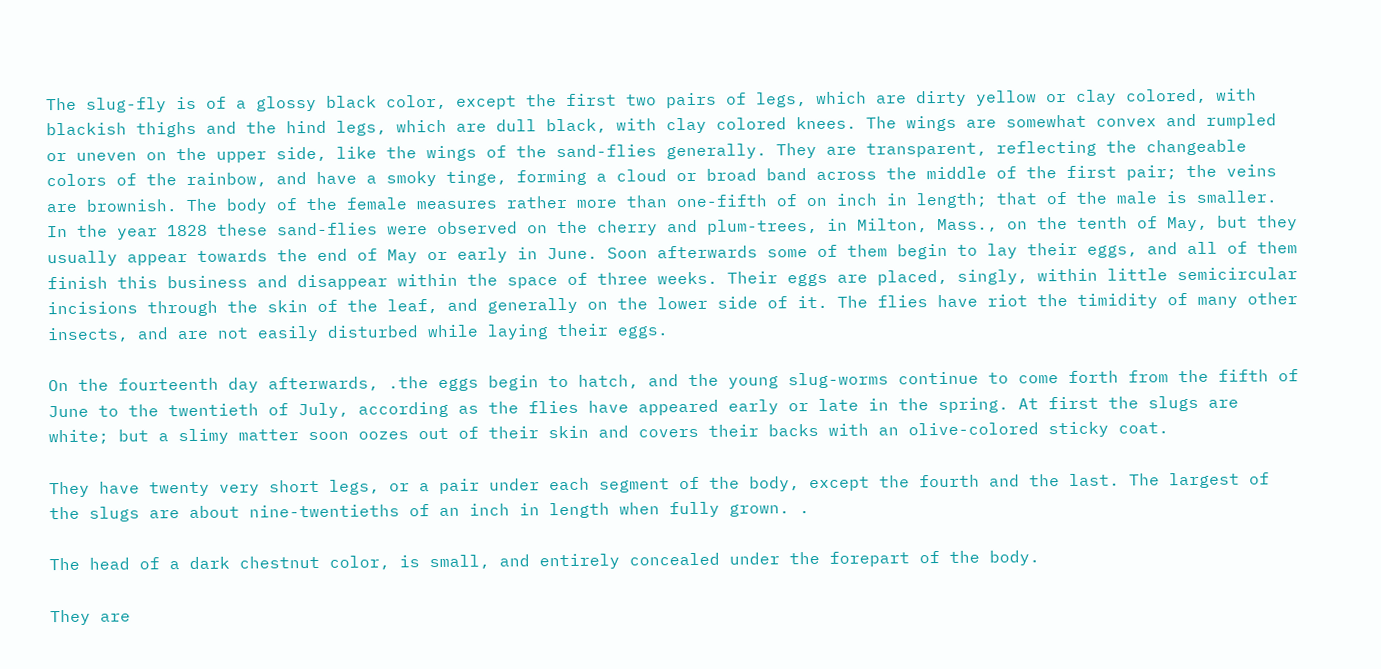The slug-fly is of a glossy black color, except the first two pairs of legs, which are dirty yellow or clay colored, with blackish thighs and the hind legs, which are dull black, with clay colored knees. The wings are somewhat convex and rumpled or uneven on the upper side, like the wings of the sand-flies generally. They are transparent, reflecting the changeable colors of the rainbow, and have a smoky tinge, forming a cloud or broad band across the middle of the first pair; the veins are brownish. The body of the female measures rather more than one-fifth of on inch in length; that of the male is smaller. In the year 1828 these sand-flies were observed on the cherry and plum-trees, in Milton, Mass., on the tenth of May, but they usually appear towards the end of May or early in June. Soon afterwards some of them begin to lay their eggs, and all of them finish this business and disappear within the space of three weeks. Their eggs are placed, singly, within little semicircular incisions through the skin of the leaf, and generally on the lower side of it. The flies have riot the timidity of many other insects, and are not easily disturbed while laying their eggs.

On the fourteenth day afterwards, .the eggs begin to hatch, and the young slug-worms continue to come forth from the fifth of June to the twentieth of July, according as the flies have appeared early or late in the spring. At first the slugs are white; but a slimy matter soon oozes out of their skin and covers their backs with an olive-colored sticky coat.

They have twenty very short legs, or a pair under each segment of the body, except the fourth and the last. The largest of the slugs are about nine-twentieths of an inch in length when fully grown. .

The head of a dark chestnut color, is small, and entirely concealed under the forepart of the body.

They are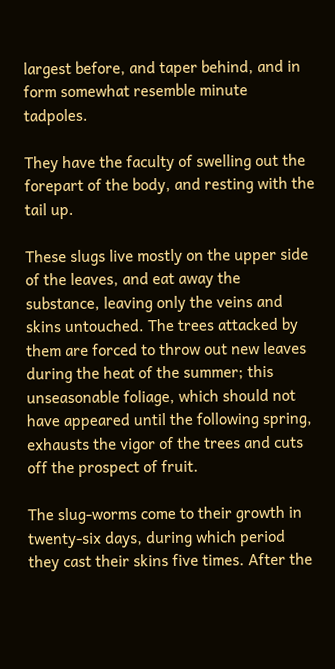largest before, and taper behind, and in form somewhat resemble minute tadpoles.

They have the faculty of swelling out the forepart of the body, and resting with the tail up.

These slugs live mostly on the upper side of the leaves, and eat away the substance, leaving only the veins and skins untouched. The trees attacked by them are forced to throw out new leaves during the heat of the summer; this unseasonable foliage, which should not have appeared until the following spring, exhausts the vigor of the trees and cuts off the prospect of fruit.

The slug-worms come to their growth in twenty-six days, during which period they cast their skins five times. After the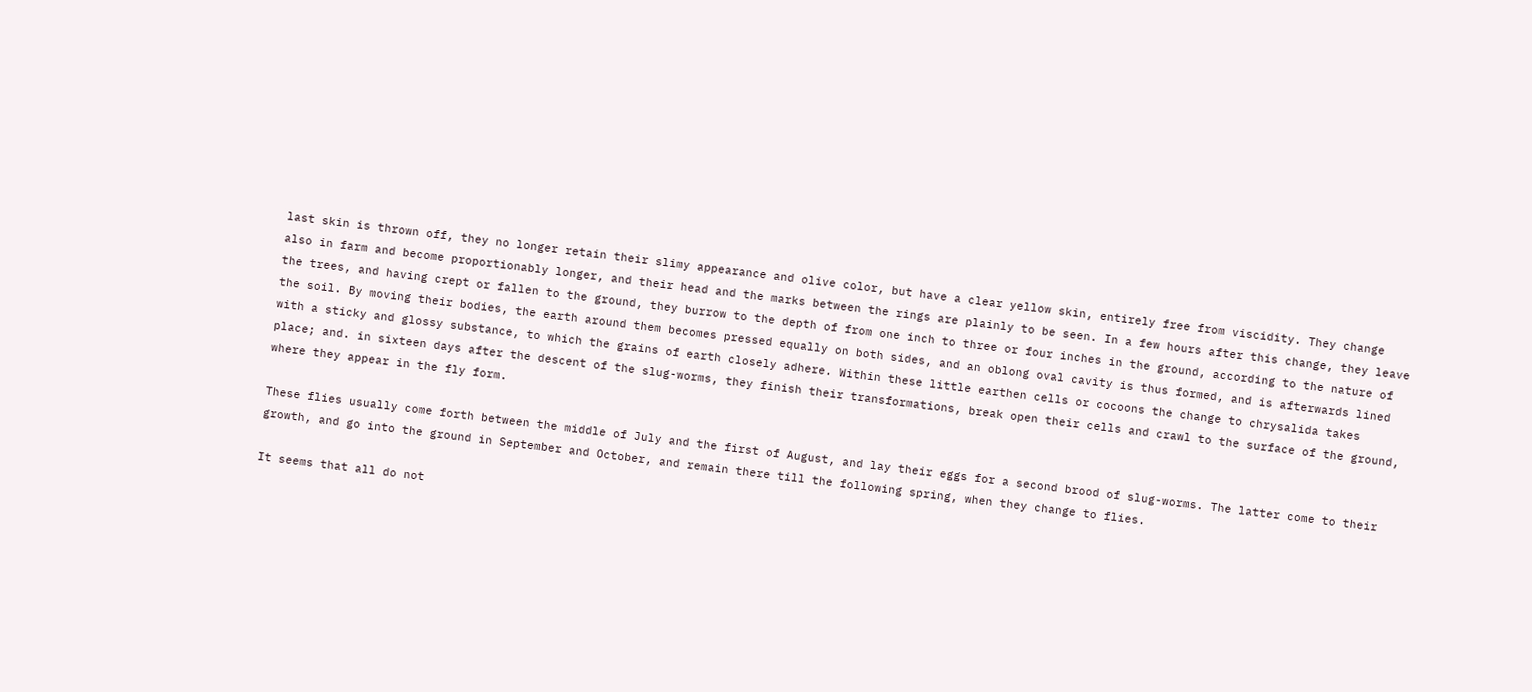last skin is thrown off, they no longer retain their slimy appearance and olive color, but have a clear yellow skin, entirely free from viscidity. They change also in farm and become proportionably longer, and their head and the marks between the rings are plainly to be seen. In a few hours after this change, they leave the trees, and having crept or fallen to the ground, they burrow to the depth of from one inch to three or four inches in the ground, according to the nature of the soil. By moving their bodies, the earth around them becomes pressed equally on both sides, and an oblong oval cavity is thus formed, and is afterwards lined with a sticky and glossy substance, to which the grains of earth closely adhere. Within these little earthen cells or cocoons the change to chrysalida takes place; and. in sixteen days after the descent of the slug-worms, they finish their transformations, break open their cells and crawl to the surface of the ground, where they appear in the fly form.

These flies usually come forth between the middle of July and the first of August, and lay their eggs for a second brood of slug-worms. The latter come to their growth, and go into the ground in September and October, and remain there till the following spring, when they change to flies.

It seems that all do not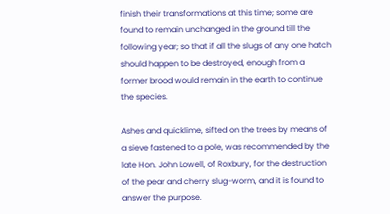finish their transformations at this time; some are found to remain unchanged in the ground till the following year; so that if all the slugs of any one hatch should happen to be destroyed, enough from a former brood would remain in the earth to continue the species.

Ashes and quicklime, sifted on the trees by means of a sieve fastened to a pole, was recommended by the late Hon. John Lowell, of Roxbury, for the destruction of the pear and cherry slug-worm, and it is found to answer the purpose.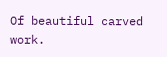Of beautiful carved work.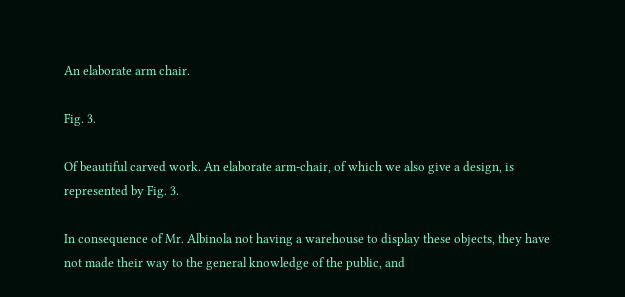An elaborate arm chair.

Fig. 3.

Of beautiful carved work. An elaborate arm-chair, of which we also give a design, is represented by Fig. 3.

In consequence of Mr. Albinola not having a warehouse to display these objects, they have not made their way to the general knowledge of the public, and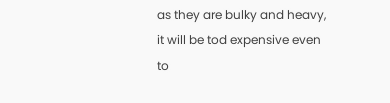as they are bulky and heavy, it will be tod expensive even to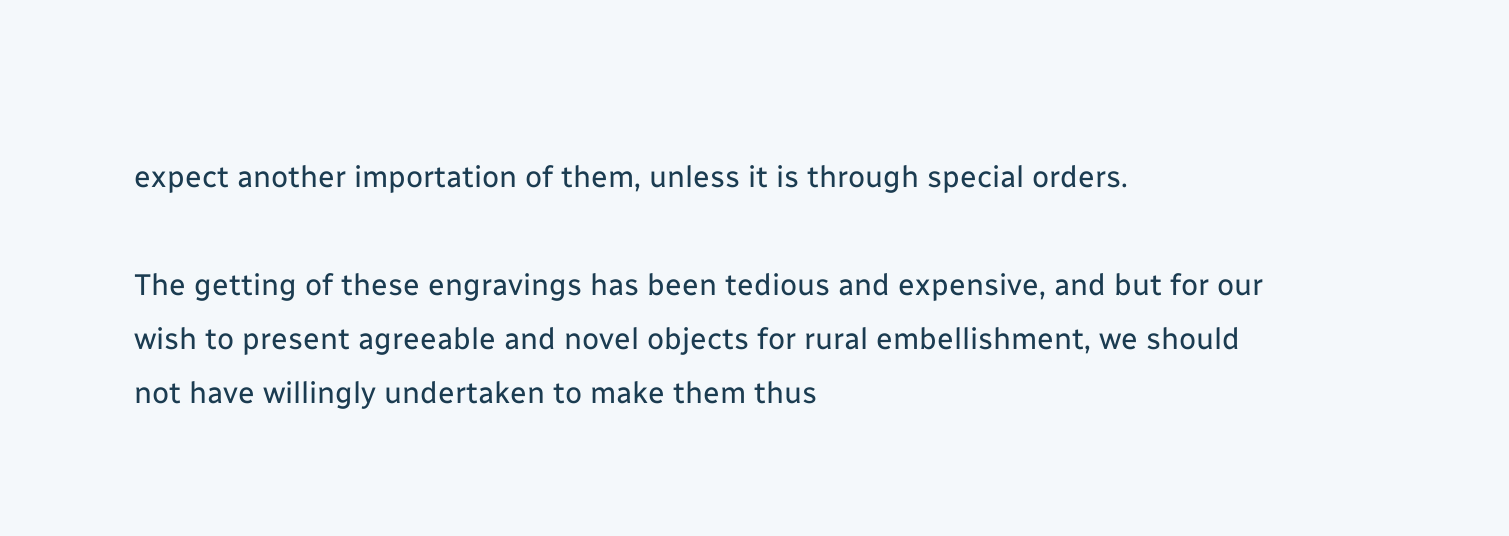expect another importation of them, unless it is through special orders.

The getting of these engravings has been tedious and expensive, and but for our wish to present agreeable and novel objects for rural embellishment, we should not have willingly undertaken to make them thus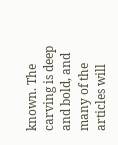known. The carving is deep and bold, and many of the articles will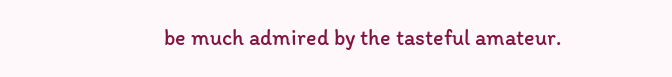be much admired by the tasteful amateur.